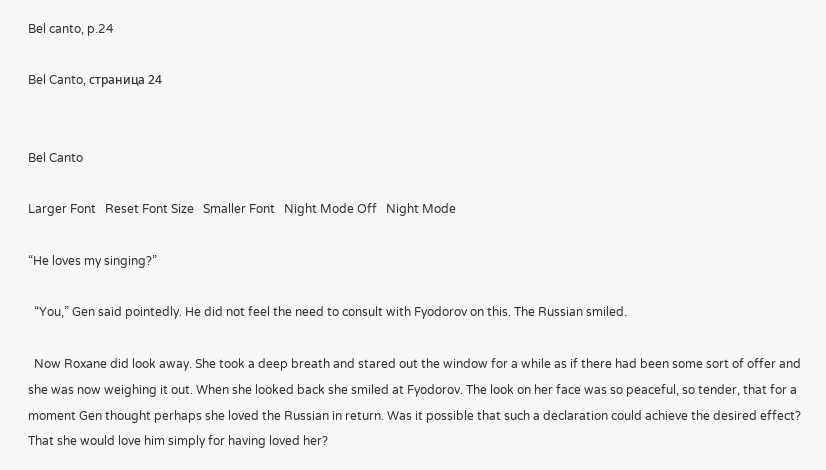Bel canto, p.24

Bel Canto, страница 24


Bel Canto

Larger Font   Reset Font Size   Smaller Font   Night Mode Off   Night Mode

“He loves my singing?”

  “You,” Gen said pointedly. He did not feel the need to consult with Fyodorov on this. The Russian smiled.

  Now Roxane did look away. She took a deep breath and stared out the window for a while as if there had been some sort of offer and she was now weighing it out. When she looked back she smiled at Fyodorov. The look on her face was so peaceful, so tender, that for a moment Gen thought perhaps she loved the Russian in return. Was it possible that such a declaration could achieve the desired effect? That she would love him simply for having loved her?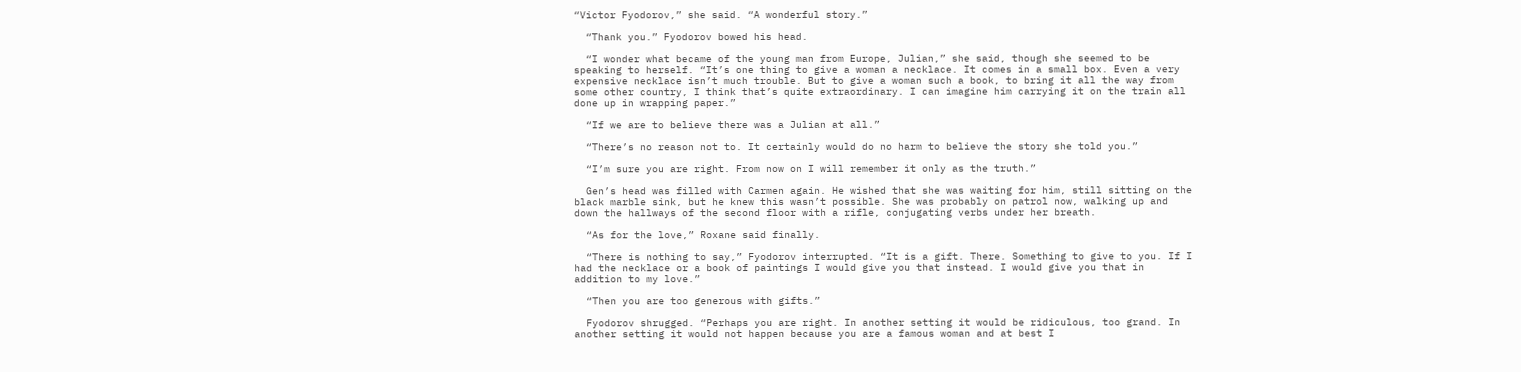“Victor Fyodorov,” she said. “A wonderful story.”

  “Thank you.” Fyodorov bowed his head.

  “I wonder what became of the young man from Europe, Julian,” she said, though she seemed to be speaking to herself. “It’s one thing to give a woman a necklace. It comes in a small box. Even a very expensive necklace isn’t much trouble. But to give a woman such a book, to bring it all the way from some other country, I think that’s quite extraordinary. I can imagine him carrying it on the train all done up in wrapping paper.”

  “If we are to believe there was a Julian at all.”

  “There’s no reason not to. It certainly would do no harm to believe the story she told you.”

  “I’m sure you are right. From now on I will remember it only as the truth.”

  Gen’s head was filled with Carmen again. He wished that she was waiting for him, still sitting on the black marble sink, but he knew this wasn’t possible. She was probably on patrol now, walking up and down the hallways of the second floor with a rifle, conjugating verbs under her breath.

  “As for the love,” Roxane said finally.

  “There is nothing to say,” Fyodorov interrupted. “It is a gift. There. Something to give to you. If I had the necklace or a book of paintings I would give you that instead. I would give you that in addition to my love.”

  “Then you are too generous with gifts.”

  Fyodorov shrugged. “Perhaps you are right. In another setting it would be ridiculous, too grand. In another setting it would not happen because you are a famous woman and at best I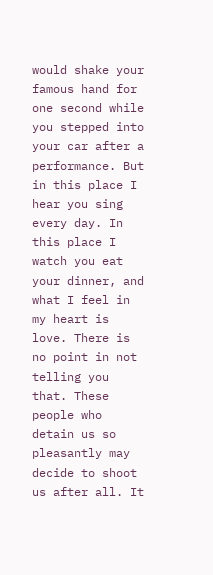would shake your famous hand for one second while you stepped into your car after a performance. But in this place I hear you sing every day. In this place I watch you eat your dinner, and what I feel in my heart is love. There is no point in not telling you that. These people who detain us so pleasantly may decide to shoot us after all. It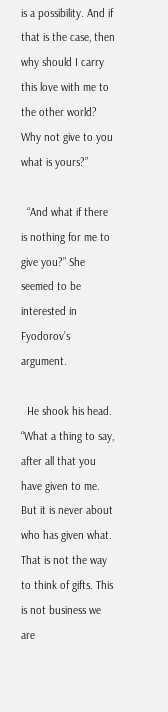is a possibility. And if that is the case, then why should I carry this love with me to the other world? Why not give to you what is yours?”

  “And what if there is nothing for me to give you?” She seemed to be interested in Fyodorov’s argument.

  He shook his head. “What a thing to say, after all that you have given to me. But it is never about who has given what. That is not the way to think of gifts. This is not business we are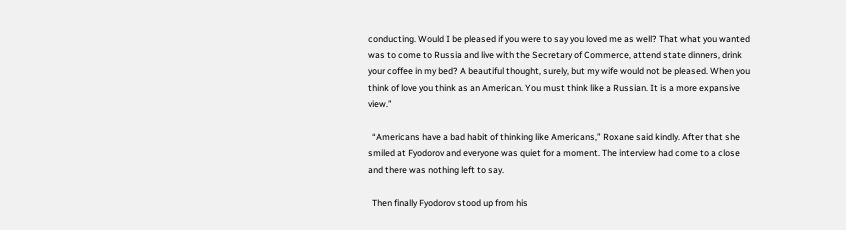conducting. Would I be pleased if you were to say you loved me as well? That what you wanted was to come to Russia and live with the Secretary of Commerce, attend state dinners, drink your coffee in my bed? A beautiful thought, surely, but my wife would not be pleased. When you think of love you think as an American. You must think like a Russian. It is a more expansive view.”

  “Americans have a bad habit of thinking like Americans,” Roxane said kindly. After that she smiled at Fyodorov and everyone was quiet for a moment. The interview had come to a close and there was nothing left to say.

  Then finally Fyodorov stood up from his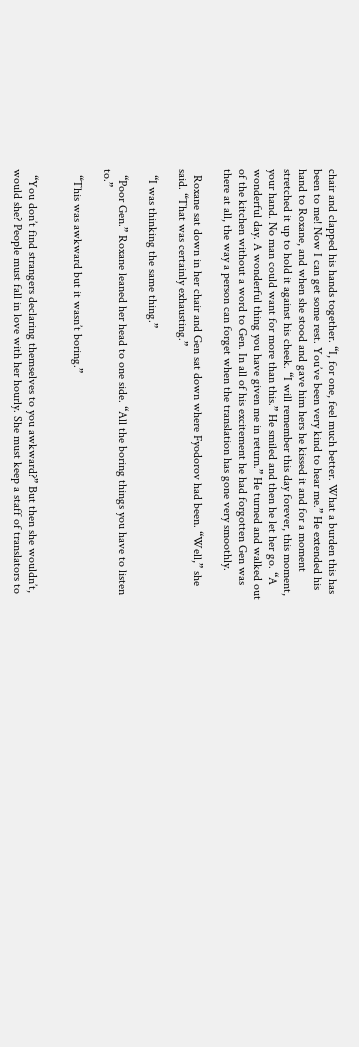chair and clapped his hands together. “I, for one, feel much better. What a burden this has been to me! Now I can get some rest. You’ve been very kind to hear me.” He extended his hand to Roxane, and when she stood and gave him hers he kissed it and for a moment stretched it up to hold it against his cheek. “I will remember this day forever, this moment, your hand. No man could want for more than this.” He smiled and then he let her go. “A wonderful day. A wonderful thing you have given me in return.” He turned and walked out of the kitchen without a word to Gen. In all of his excitement he had forgotten Gen was there at all, the way a person can forget when the translation has gone very smoothly.

  Roxane sat down in her chair and Gen sat down where Fyodorov had been. “Well,” she said. “That was certainly exhausting.”

  “I was thinking the same thing.”

  “Poor Gen.” Roxane leaned her head to one side. “All the boring things you have to listen to.”

  “This was awkward but it wasn’t boring.”


  “You don’t find strangers declaring themselves to you awkward?” But then she wouldn’t, would she? People must fall in love with her hourly. She must keep a staff of translators to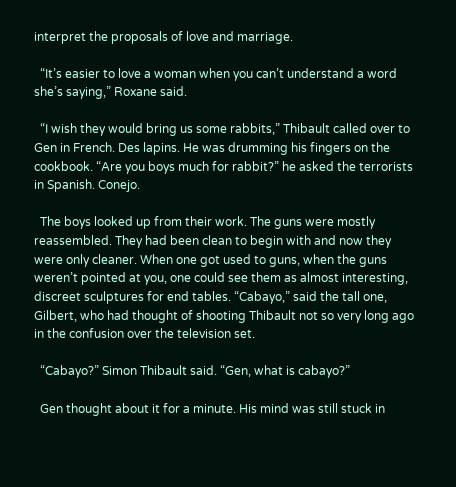interpret the proposals of love and marriage.

  “It’s easier to love a woman when you can’t understand a word she’s saying,” Roxane said.

  “I wish they would bring us some rabbits,” Thibault called over to Gen in French. Des lapins. He was drumming his fingers on the cookbook. “Are you boys much for rabbit?” he asked the terrorists in Spanish. Conejo.

  The boys looked up from their work. The guns were mostly reassembled. They had been clean to begin with and now they were only cleaner. When one got used to guns, when the guns weren’t pointed at you, one could see them as almost interesting, discreet sculptures for end tables. “Cabayo,” said the tall one, Gilbert, who had thought of shooting Thibault not so very long ago in the confusion over the television set.

  “Cabayo?” Simon Thibault said. “Gen, what is cabayo?”

  Gen thought about it for a minute. His mind was still stuck in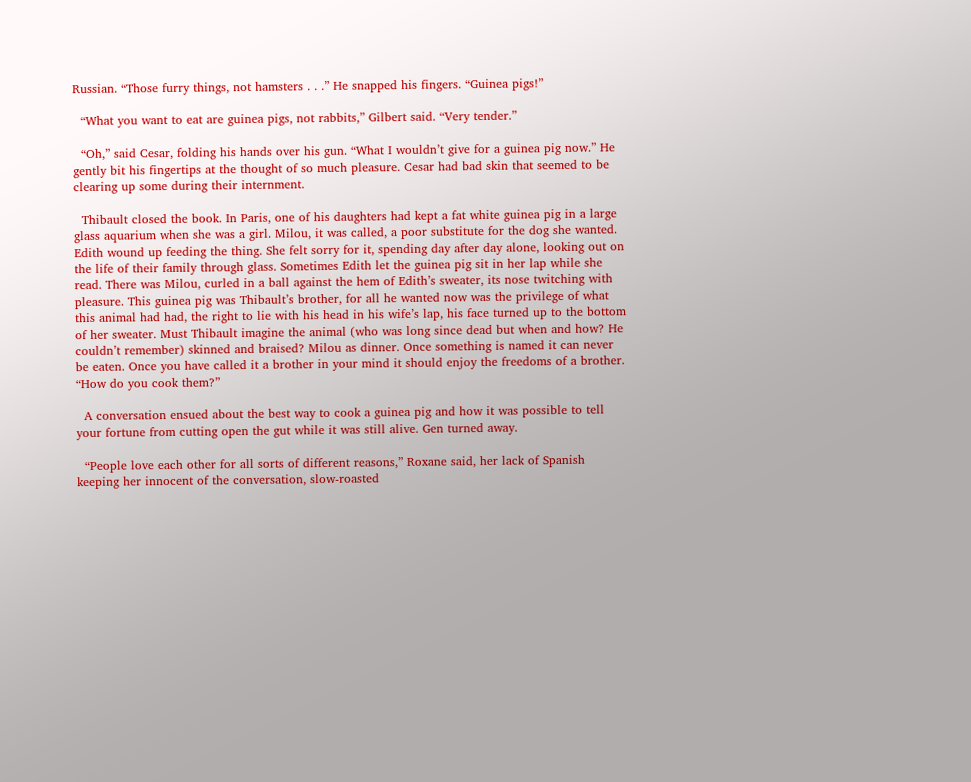Russian. “Those furry things, not hamsters . . .” He snapped his fingers. “Guinea pigs!”

  “What you want to eat are guinea pigs, not rabbits,” Gilbert said. “Very tender.”

  “Oh,” said Cesar, folding his hands over his gun. “What I wouldn’t give for a guinea pig now.” He gently bit his fingertips at the thought of so much pleasure. Cesar had bad skin that seemed to be clearing up some during their internment.

  Thibault closed the book. In Paris, one of his daughters had kept a fat white guinea pig in a large glass aquarium when she was a girl. Milou, it was called, a poor substitute for the dog she wanted. Edith wound up feeding the thing. She felt sorry for it, spending day after day alone, looking out on the life of their family through glass. Sometimes Edith let the guinea pig sit in her lap while she read. There was Milou, curled in a ball against the hem of Edith’s sweater, its nose twitching with pleasure. This guinea pig was Thibault’s brother, for all he wanted now was the privilege of what this animal had had, the right to lie with his head in his wife’s lap, his face turned up to the bottom of her sweater. Must Thibault imagine the animal (who was long since dead but when and how? He couldn’t remember) skinned and braised? Milou as dinner. Once something is named it can never be eaten. Once you have called it a brother in your mind it should enjoy the freedoms of a brother. “How do you cook them?”

  A conversation ensued about the best way to cook a guinea pig and how it was possible to tell your fortune from cutting open the gut while it was still alive. Gen turned away.

  “People love each other for all sorts of different reasons,” Roxane said, her lack of Spanish keeping her innocent of the conversation, slow-roasted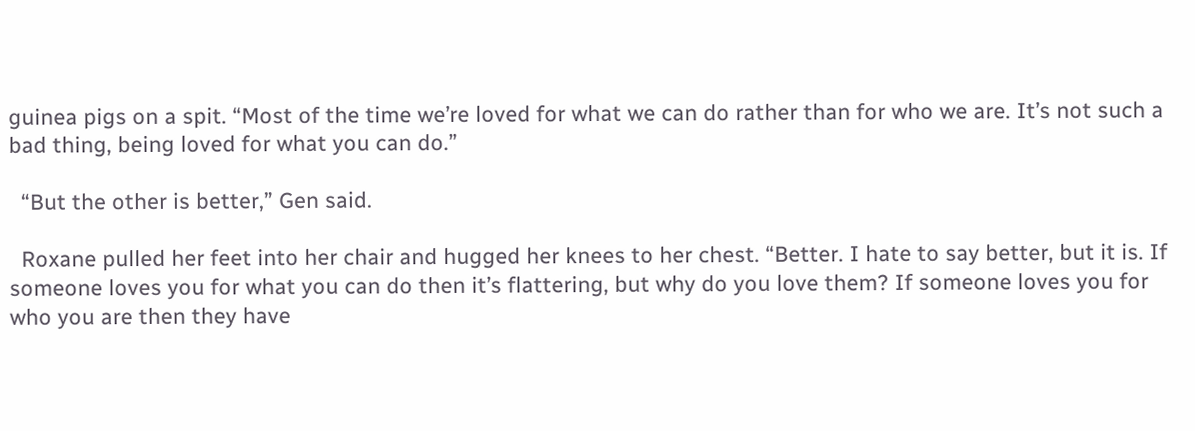guinea pigs on a spit. “Most of the time we’re loved for what we can do rather than for who we are. It’s not such a bad thing, being loved for what you can do.”

  “But the other is better,” Gen said.

  Roxane pulled her feet into her chair and hugged her knees to her chest. “Better. I hate to say better, but it is. If someone loves you for what you can do then it’s flattering, but why do you love them? If someone loves you for who you are then they have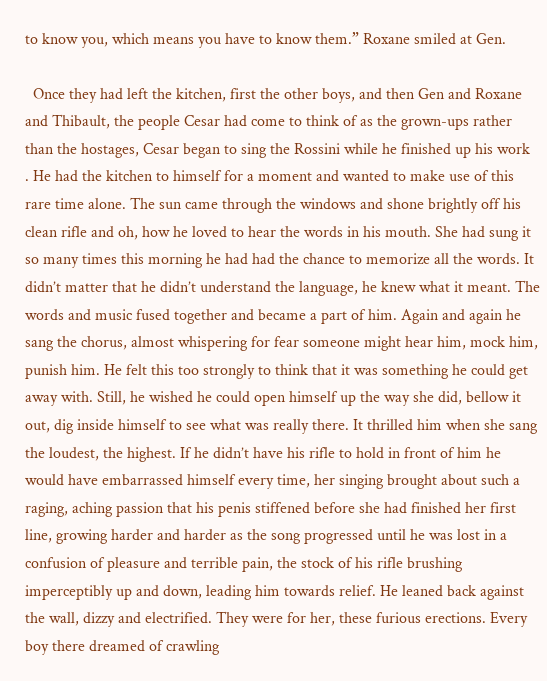to know you, which means you have to know them.” Roxane smiled at Gen.

  Once they had left the kitchen, first the other boys, and then Gen and Roxane and Thibault, the people Cesar had come to think of as the grown-ups rather than the hostages, Cesar began to sing the Rossini while he finished up his work
. He had the kitchen to himself for a moment and wanted to make use of this rare time alone. The sun came through the windows and shone brightly off his clean rifle and oh, how he loved to hear the words in his mouth. She had sung it so many times this morning he had had the chance to memorize all the words. It didn’t matter that he didn’t understand the language, he knew what it meant. The words and music fused together and became a part of him. Again and again he sang the chorus, almost whispering for fear someone might hear him, mock him, punish him. He felt this too strongly to think that it was something he could get away with. Still, he wished he could open himself up the way she did, bellow it out, dig inside himself to see what was really there. It thrilled him when she sang the loudest, the highest. If he didn’t have his rifle to hold in front of him he would have embarrassed himself every time, her singing brought about such a raging, aching passion that his penis stiffened before she had finished her first line, growing harder and harder as the song progressed until he was lost in a confusion of pleasure and terrible pain, the stock of his rifle brushing imperceptibly up and down, leading him towards relief. He leaned back against the wall, dizzy and electrified. They were for her, these furious erections. Every boy there dreamed of crawling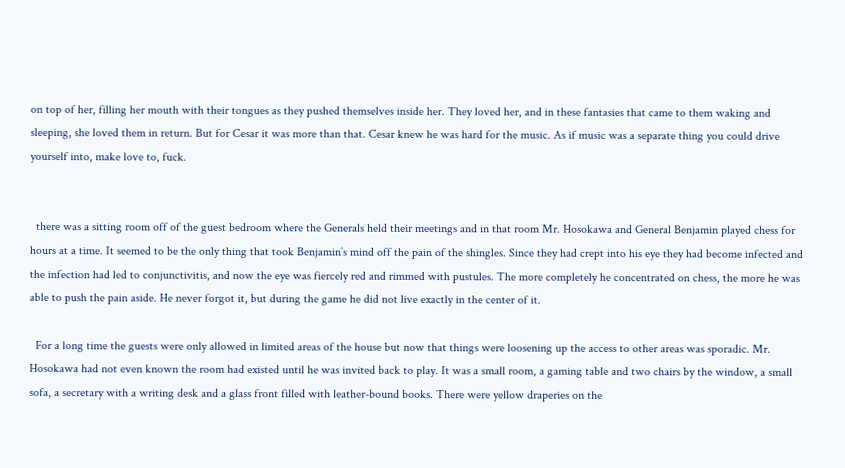on top of her, filling her mouth with their tongues as they pushed themselves inside her. They loved her, and in these fantasies that came to them waking and sleeping, she loved them in return. But for Cesar it was more than that. Cesar knew he was hard for the music. As if music was a separate thing you could drive yourself into, make love to, fuck.


  there was a sitting room off of the guest bedroom where the Generals held their meetings and in that room Mr. Hosokawa and General Benjamin played chess for hours at a time. It seemed to be the only thing that took Benjamin’s mind off the pain of the shingles. Since they had crept into his eye they had become infected and the infection had led to conjunctivitis, and now the eye was fiercely red and rimmed with pustules. The more completely he concentrated on chess, the more he was able to push the pain aside. He never forgot it, but during the game he did not live exactly in the center of it.

  For a long time the guests were only allowed in limited areas of the house but now that things were loosening up the access to other areas was sporadic. Mr. Hosokawa had not even known the room had existed until he was invited back to play. It was a small room, a gaming table and two chairs by the window, a small sofa, a secretary with a writing desk and a glass front filled with leather-bound books. There were yellow draperies on the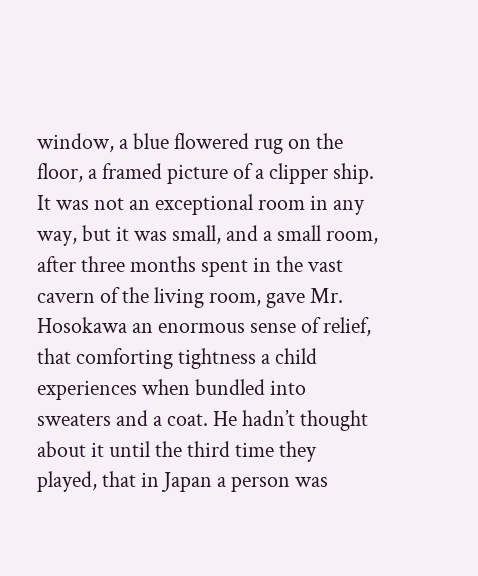window, a blue flowered rug on the floor, a framed picture of a clipper ship. It was not an exceptional room in any way, but it was small, and a small room, after three months spent in the vast cavern of the living room, gave Mr. Hosokawa an enormous sense of relief, that comforting tightness a child experiences when bundled into sweaters and a coat. He hadn’t thought about it until the third time they played, that in Japan a person was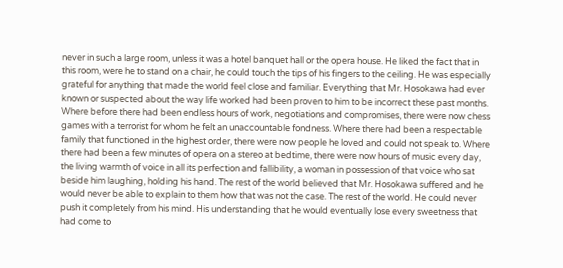never in such a large room, unless it was a hotel banquet hall or the opera house. He liked the fact that in this room, were he to stand on a chair, he could touch the tips of his fingers to the ceiling. He was especially grateful for anything that made the world feel close and familiar. Everything that Mr. Hosokawa had ever known or suspected about the way life worked had been proven to him to be incorrect these past months. Where before there had been endless hours of work, negotiations and compromises, there were now chess games with a terrorist for whom he felt an unaccountable fondness. Where there had been a respectable family that functioned in the highest order, there were now people he loved and could not speak to. Where there had been a few minutes of opera on a stereo at bedtime, there were now hours of music every day, the living warmth of voice in all its perfection and fallibility, a woman in possession of that voice who sat beside him laughing, holding his hand. The rest of the world believed that Mr. Hosokawa suffered and he would never be able to explain to them how that was not the case. The rest of the world. He could never push it completely from his mind. His understanding that he would eventually lose every sweetness that had come to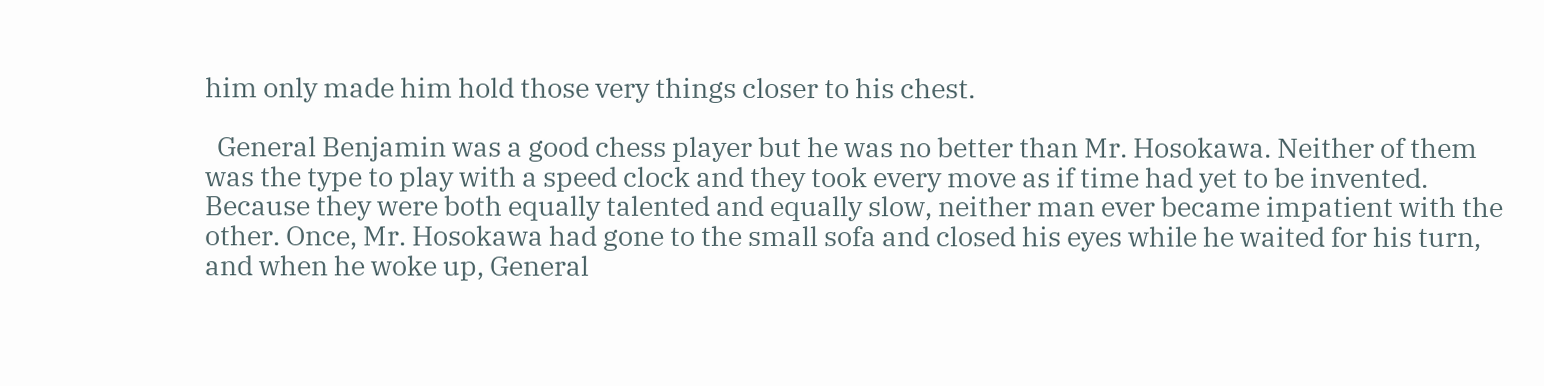him only made him hold those very things closer to his chest.

  General Benjamin was a good chess player but he was no better than Mr. Hosokawa. Neither of them was the type to play with a speed clock and they took every move as if time had yet to be invented. Because they were both equally talented and equally slow, neither man ever became impatient with the other. Once, Mr. Hosokawa had gone to the small sofa and closed his eyes while he waited for his turn, and when he woke up, General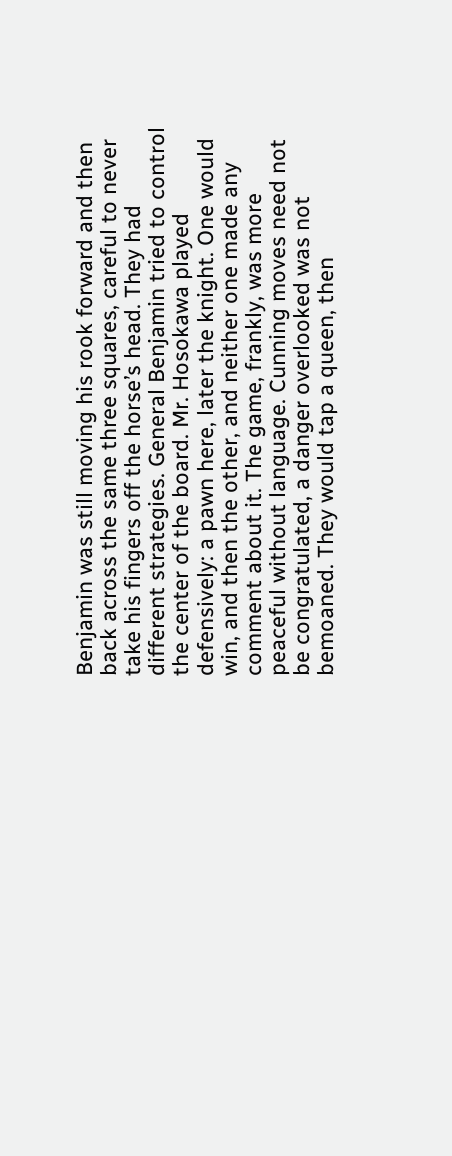Benjamin was still moving his rook forward and then back across the same three squares, careful to never take his fingers off the horse’s head. They had different strategies. General Benjamin tried to control the center of the board. Mr. Hosokawa played defensively: a pawn here, later the knight. One would win, and then the other, and neither one made any comment about it. The game, frankly, was more peaceful without language. Cunning moves need not be congratulated, a danger overlooked was not bemoaned. They would tap a queen, then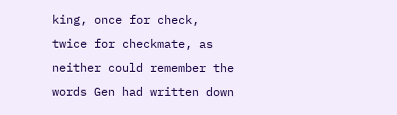king, once for check, twice for checkmate, as neither could remember the words Gen had written down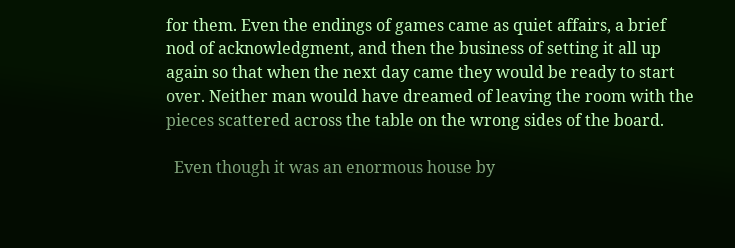for them. Even the endings of games came as quiet affairs, a brief nod of acknowledgment, and then the business of setting it all up again so that when the next day came they would be ready to start over. Neither man would have dreamed of leaving the room with the pieces scattered across the table on the wrong sides of the board.

  Even though it was an enormous house by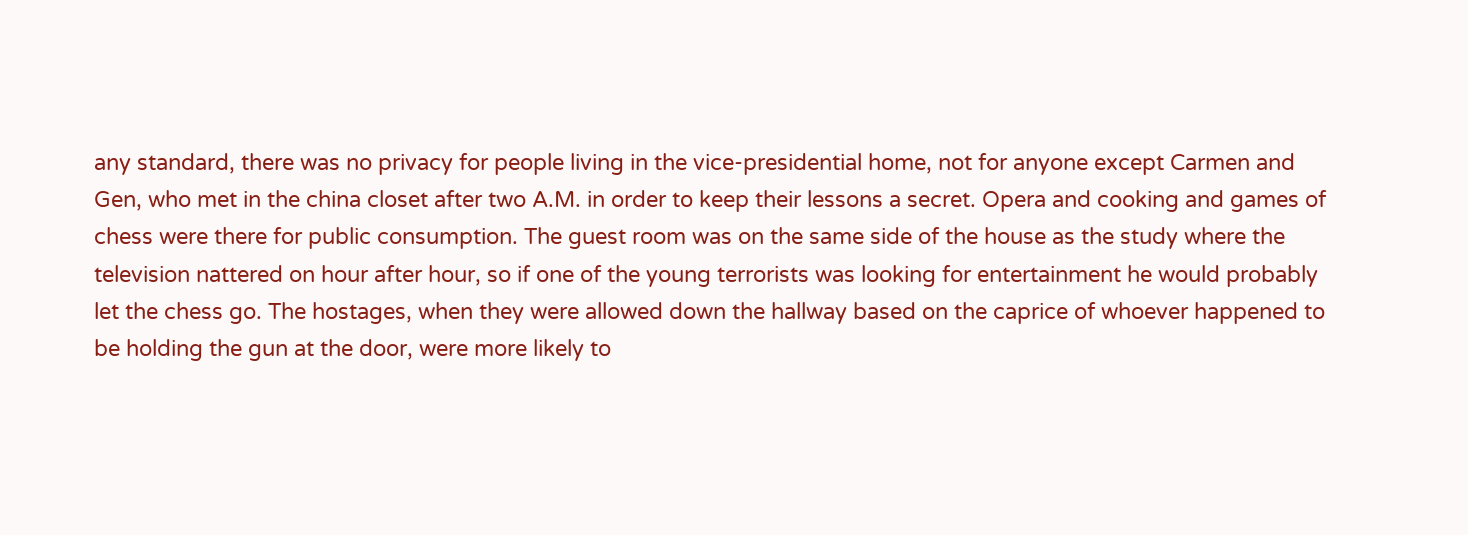any standard, there was no privacy for people living in the vice-presidential home, not for anyone except Carmen and Gen, who met in the china closet after two A.M. in order to keep their lessons a secret. Opera and cooking and games of chess were there for public consumption. The guest room was on the same side of the house as the study where the television nattered on hour after hour, so if one of the young terrorists was looking for entertainment he would probably let the chess go. The hostages, when they were allowed down the hallway based on the caprice of whoever happened to be holding the gun at the door, were more likely to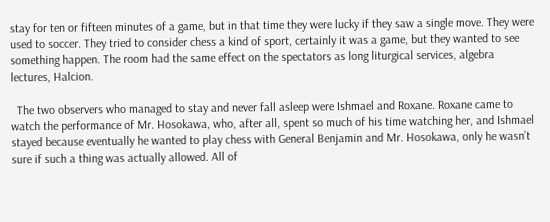stay for ten or fifteen minutes of a game, but in that time they were lucky if they saw a single move. They were used to soccer. They tried to consider chess a kind of sport, certainly it was a game, but they wanted to see something happen. The room had the same effect on the spectators as long liturgical services, algebra lectures, Halcion.

  The two observers who managed to stay and never fall asleep were Ishmael and Roxane. Roxane came to watch the performance of Mr. Hosokawa, who, after all, spent so much of his time watching her, and Ishmael stayed because eventually he wanted to play chess with General Benjamin and Mr. Hosokawa, only he wasn’t sure if such a thing was actually allowed. All of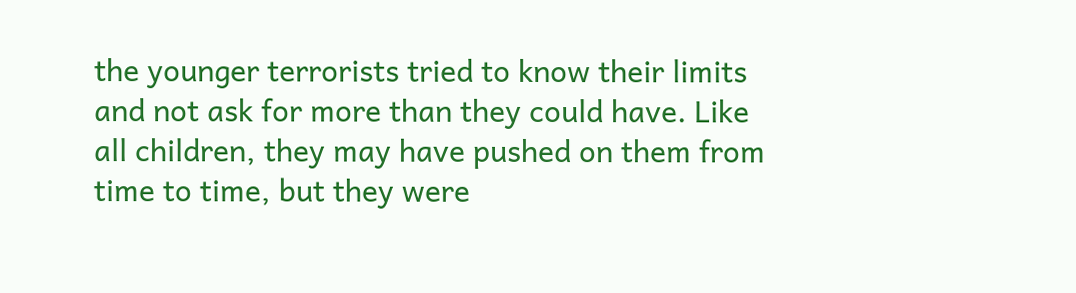the younger terrorists tried to know their limits and not ask for more than they could have. Like all children, they may have pushed on them from time to time, but they were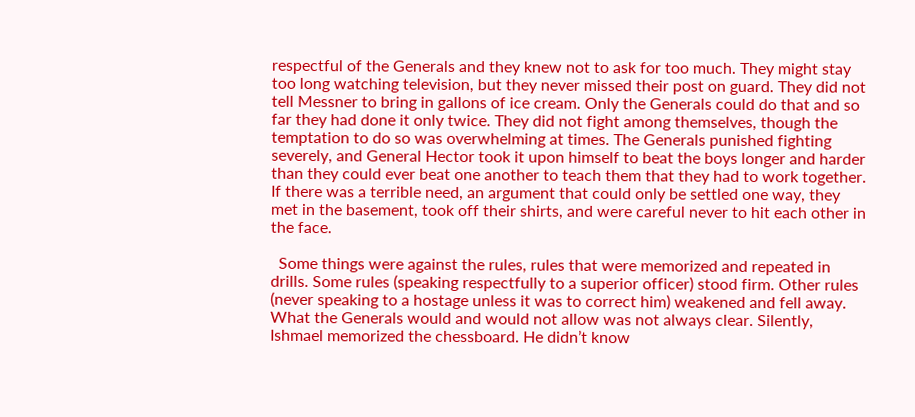respectful of the Generals and they knew not to ask for too much. They might stay too long watching television, but they never missed their post on guard. They did not tell Messner to bring in gallons of ice cream. Only the Generals could do that and so far they had done it only twice. They did not fight among themselves, though the temptation to do so was overwhelming at times. The Generals punished fighting severely, and General Hector took it upon himself to beat the boys longer and harder than they could ever beat one another to teach them that they had to work together. If there was a terrible need, an argument that could only be settled one way, they met in the basement, took off their shirts, and were careful never to hit each other in the face.

  Some things were against the rules, rules that were memorized and repeated in drills. Some rules (speaking respectfully to a superior officer) stood firm. Other rules (never speaking to a hostage unless it was to correct him) weakened and fell away. What the Generals would and would not allow was not always clear. Silently, Ishmael memorized the chessboard. He didn’t know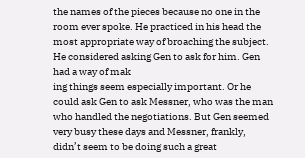the names of the pieces because no one in the room ever spoke. He practiced in his head the most appropriate way of broaching the subject. He considered asking Gen to ask for him. Gen had a way of mak
ing things seem especially important. Or he could ask Gen to ask Messner, who was the man who handled the negotiations. But Gen seemed very busy these days and Messner, frankly, didn’t seem to be doing such a great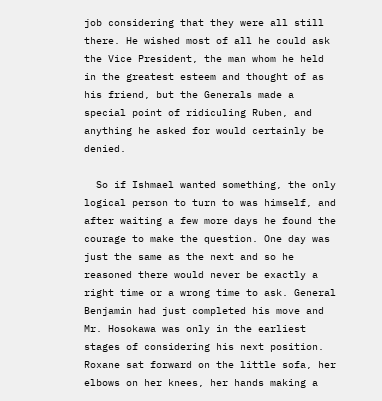job considering that they were all still there. He wished most of all he could ask the Vice President, the man whom he held in the greatest esteem and thought of as his friend, but the Generals made a special point of ridiculing Ruben, and anything he asked for would certainly be denied.

  So if Ishmael wanted something, the only logical person to turn to was himself, and after waiting a few more days he found the courage to make the question. One day was just the same as the next and so he reasoned there would never be exactly a right time or a wrong time to ask. General Benjamin had just completed his move and Mr. Hosokawa was only in the earliest stages of considering his next position. Roxane sat forward on the little sofa, her elbows on her knees, her hands making a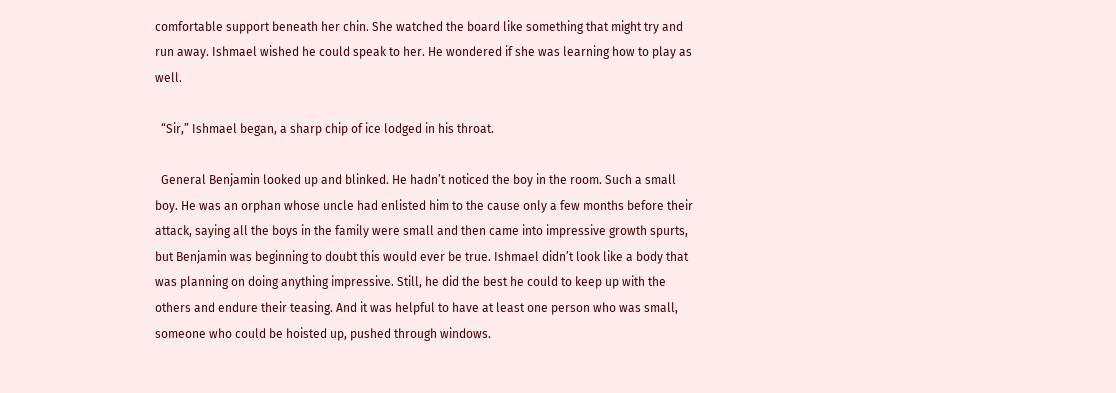comfortable support beneath her chin. She watched the board like something that might try and run away. Ishmael wished he could speak to her. He wondered if she was learning how to play as well.

  “Sir,” Ishmael began, a sharp chip of ice lodged in his throat.

  General Benjamin looked up and blinked. He hadn’t noticed the boy in the room. Such a small boy. He was an orphan whose uncle had enlisted him to the cause only a few months before their attack, saying all the boys in the family were small and then came into impressive growth spurts, but Benjamin was beginning to doubt this would ever be true. Ishmael didn’t look like a body that was planning on doing anything impressive. Still, he did the best he could to keep up with the others and endure their teasing. And it was helpful to have at least one person who was small, someone who could be hoisted up, pushed through windows.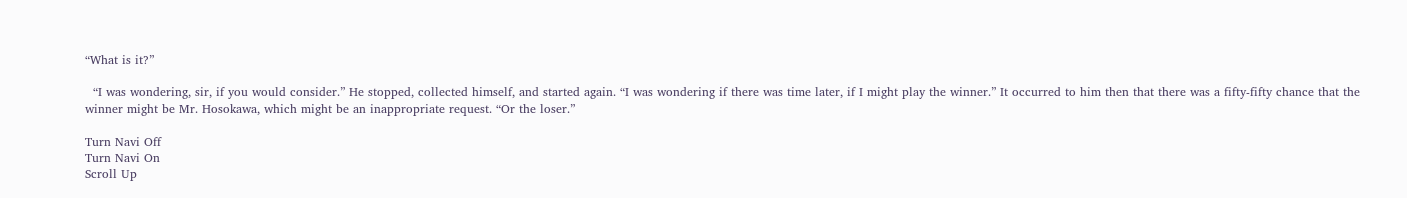“What is it?”

  “I was wondering, sir, if you would consider.” He stopped, collected himself, and started again. “I was wondering if there was time later, if I might play the winner.” It occurred to him then that there was a fifty-fifty chance that the winner might be Mr. Hosokawa, which might be an inappropriate request. “Or the loser.”

Turn Navi Off
Turn Navi On
Scroll Up